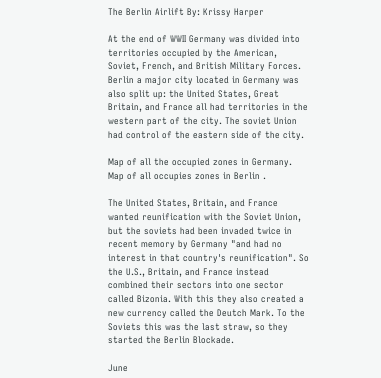The Berlin Airlift By: Krissy Harper

At the end of WWII Germany was divided into territories occupied by the American, Soviet, French, and British Military Forces. Berlin a major city located in Germany was also split up: the United States, Great Britain, and France all had territories in the western part of the city. The soviet Union had control of the eastern side of the city.

Map of all the occupied zones in Germany.
Map of all occupies zones in Berlin .

The United States, Britain, and France wanted reunification with the Soviet Union, but the soviets had been invaded twice in recent memory by Germany "and had no interest in that country's reunification". So the U.S., Britain, and France instead combined their sectors into one sector called Bizonia. With this they also created a new currency called the Deutch Mark. To the Soviets this was the last straw, so they started the Berlin Blockade.

June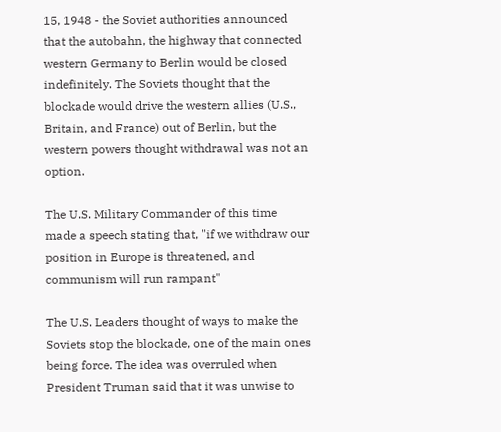15, 1948 - the Soviet authorities announced that the autobahn, the highway that connected western Germany to Berlin would be closed indefinitely. The Soviets thought that the blockade would drive the western allies (U.S., Britain, and France) out of Berlin, but the western powers thought withdrawal was not an option.

The U.S. Military Commander of this time made a speech stating that, "if we withdraw our position in Europe is threatened, and communism will run rampant"

The U.S. Leaders thought of ways to make the Soviets stop the blockade, one of the main ones being force. The idea was overruled when President Truman said that it was unwise to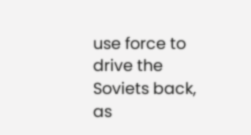use force to drive the Soviets back, as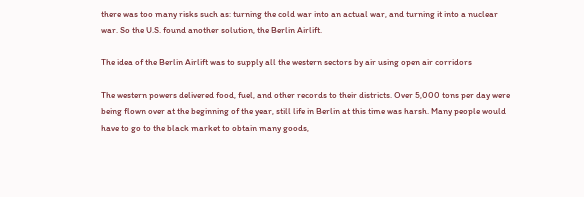there was too many risks such as: turning the cold war into an actual war, and turning it into a nuclear war. So the U.S. found another solution, the Berlin Airlift.

The idea of the Berlin Airlift was to supply all the western sectors by air using open air corridors

The western powers delivered food, fuel, and other records to their districts. Over 5,000 tons per day were being flown over at the beginning of the year, still life in Berlin at this time was harsh. Many people would have to go to the black market to obtain many goods,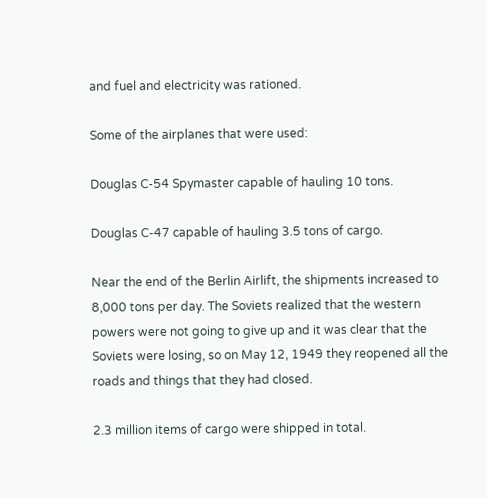and fuel and electricity was rationed.

Some of the airplanes that were used:

Douglas C-54 Spymaster capable of hauling 10 tons.

Douglas C-47 capable of hauling 3.5 tons of cargo.

Near the end of the Berlin Airlift, the shipments increased to 8,000 tons per day. The Soviets realized that the western powers were not going to give up and it was clear that the Soviets were losing, so on May 12, 1949 they reopened all the roads and things that they had closed.

2.3 million items of cargo were shipped in total.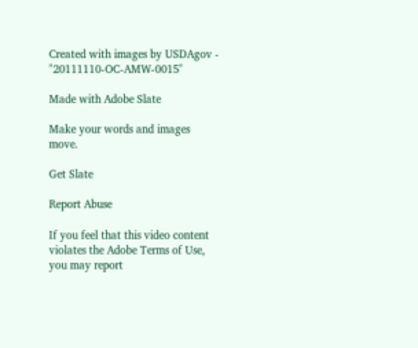Created with images by USDAgov - "20111110-OC-AMW-0015"

Made with Adobe Slate

Make your words and images move.

Get Slate

Report Abuse

If you feel that this video content violates the Adobe Terms of Use, you may report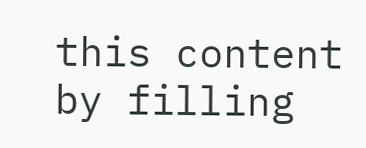this content by filling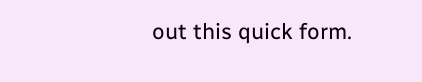out this quick form.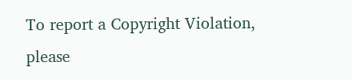To report a Copyright Violation, please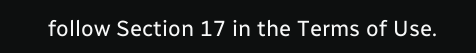follow Section 17 in the Terms of Use.